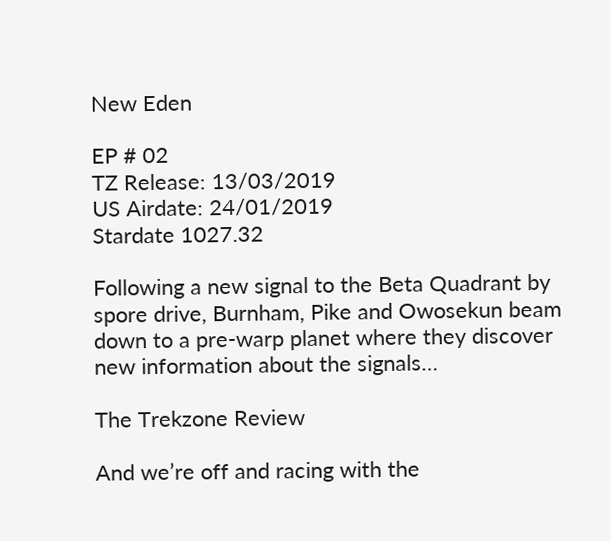New Eden

EP # 02
TZ Release: 13/03/2019
US Airdate: 24/01/2019
Stardate 1027.32

Following a new signal to the Beta Quadrant by spore drive, Burnham, Pike and Owosekun beam down to a pre-warp planet where they discover new information about the signals…

The Trekzone Review

And we’re off and racing with the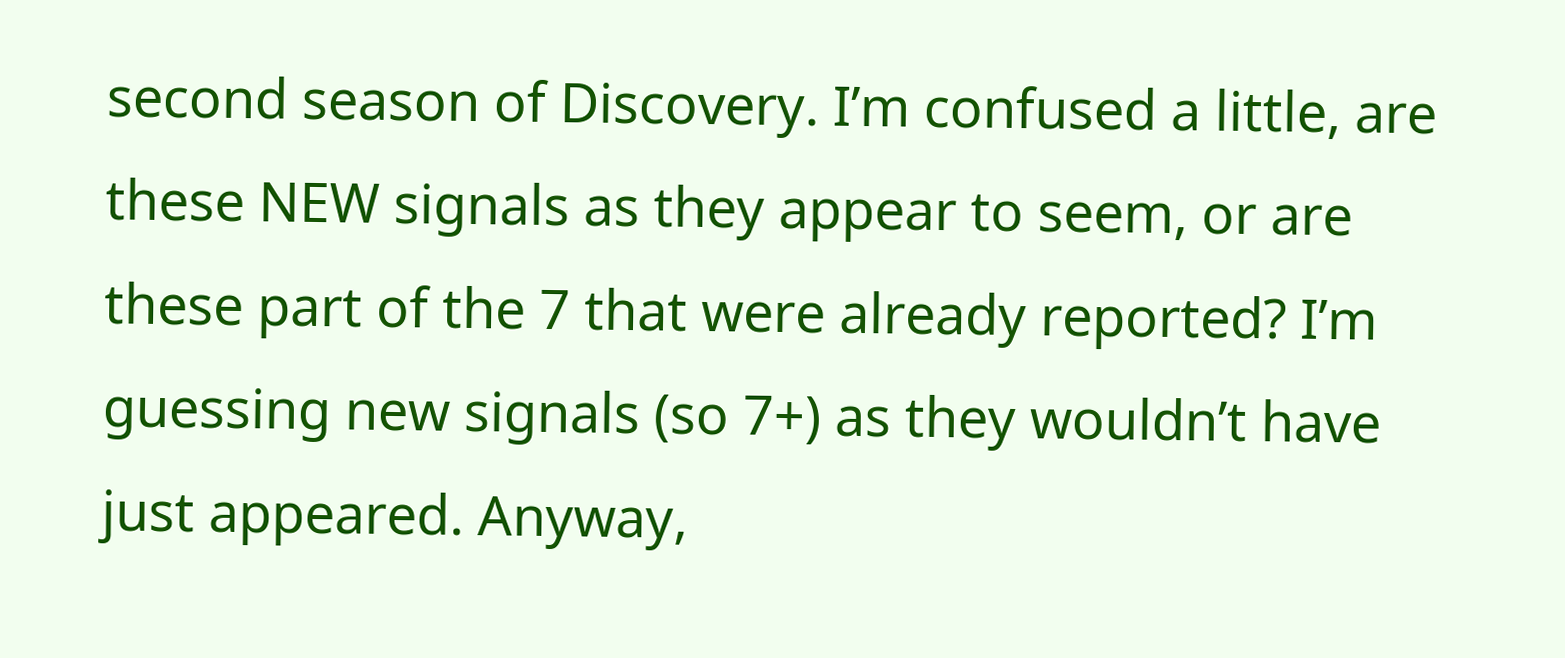second season of Discovery. I’m confused a little, are these NEW signals as they appear to seem, or are these part of the 7 that were already reported? I’m guessing new signals (so 7+) as they wouldn’t have just appeared. Anyway,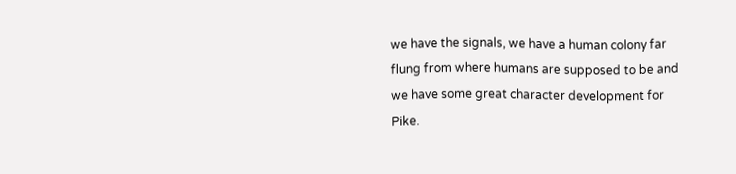we have the signals, we have a human colony far flung from where humans are supposed to be and we have some great character development for Pike.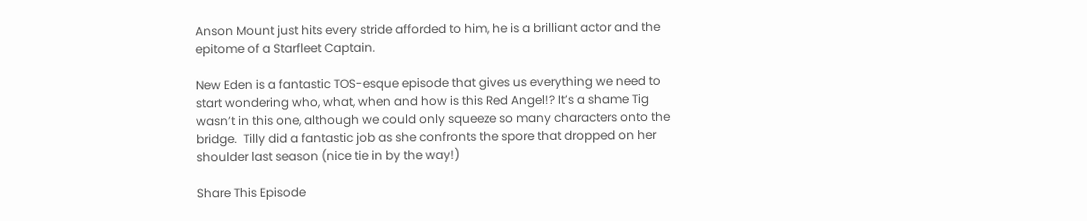Anson Mount just hits every stride afforded to him, he is a brilliant actor and the epitome of a Starfleet Captain.

New Eden is a fantastic TOS-esque episode that gives us everything we need to start wondering who, what, when and how is this Red Angel!? It’s a shame Tig wasn’t in this one, although we could only squeeze so many characters onto the bridge.  Tilly did a fantastic job as she confronts the spore that dropped on her shoulder last season (nice tie in by the way!)

Share This Episode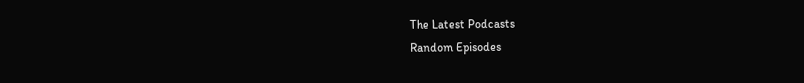The Latest Podcasts
Random Episodes